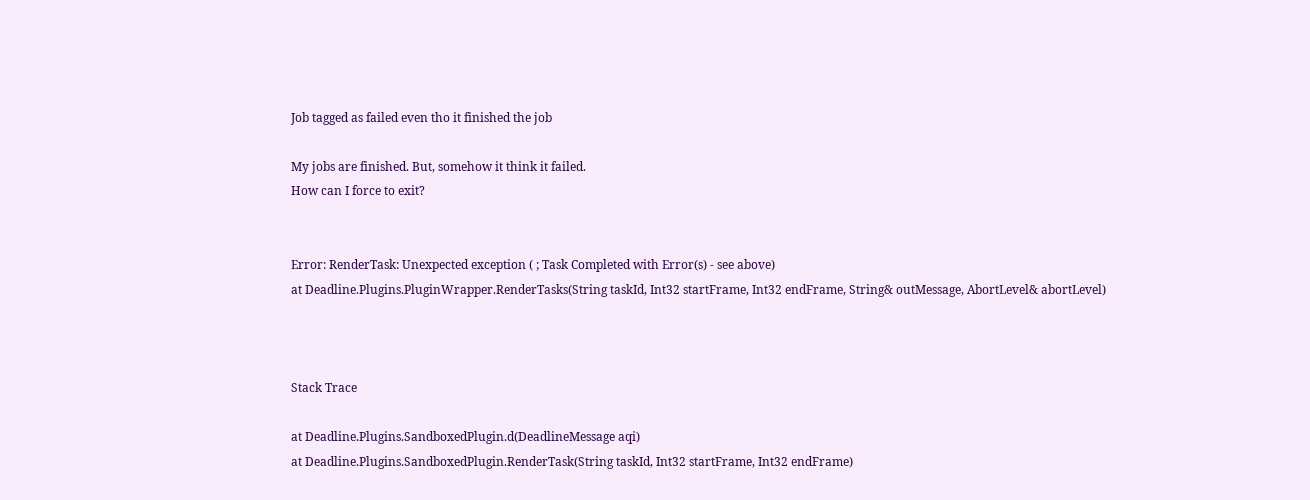Job tagged as failed even tho it finished the job

My jobs are finished. But, somehow it think it failed.
How can I force to exit?


Error: RenderTask: Unexpected exception ( ; Task Completed with Error(s) - see above)
at Deadline.Plugins.PluginWrapper.RenderTasks(String taskId, Int32 startFrame, Int32 endFrame, String& outMessage, AbortLevel& abortLevel)



Stack Trace

at Deadline.Plugins.SandboxedPlugin.d(DeadlineMessage aqi)
at Deadline.Plugins.SandboxedPlugin.RenderTask(String taskId, Int32 startFrame, Int32 endFrame)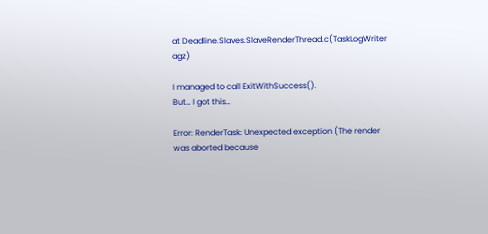at Deadline.Slaves.SlaveRenderThread.c(TaskLogWriter agz)

I managed to call ExitWithSuccess().
But… I got this…

Error: RenderTask: Unexpected exception (The render was aborted because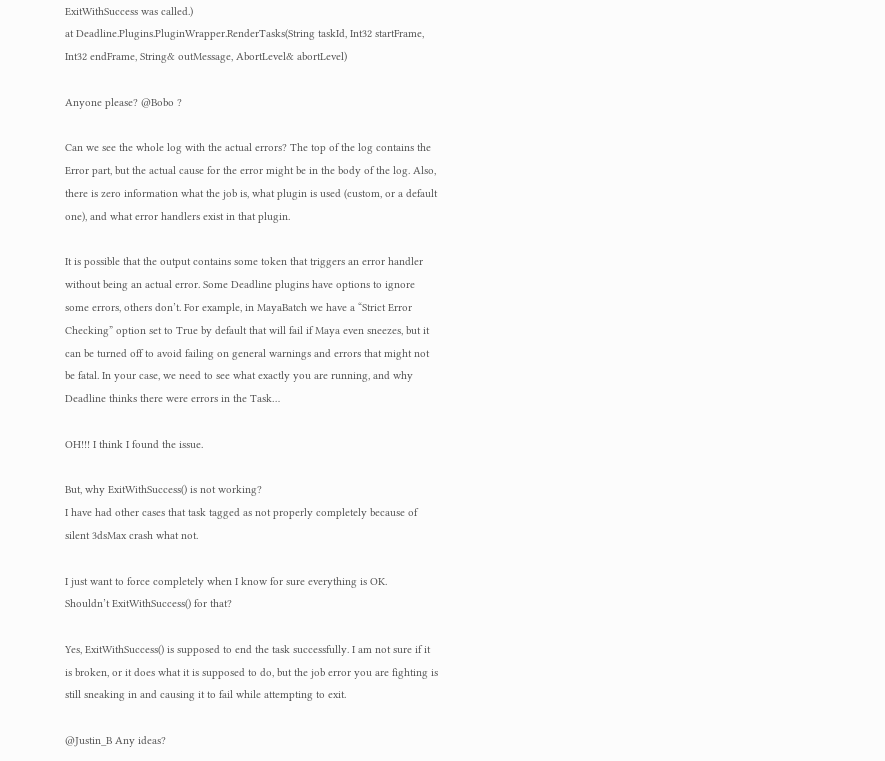ExitWithSuccess was called.)
at Deadline.Plugins.PluginWrapper.RenderTasks(String taskId, Int32 startFrame, Int32 endFrame, String& outMessage, AbortLevel& abortLevel)

Anyone please? @Bobo ?

Can we see the whole log with the actual errors? The top of the log contains the Error part, but the actual cause for the error might be in the body of the log. Also, there is zero information what the job is, what plugin is used (custom, or a default one), and what error handlers exist in that plugin.

It is possible that the output contains some token that triggers an error handler without being an actual error. Some Deadline plugins have options to ignore some errors, others don’t. For example, in MayaBatch we have a “Strict Error Checking” option set to True by default that will fail if Maya even sneezes, but it can be turned off to avoid failing on general warnings and errors that might not be fatal. In your case, we need to see what exactly you are running, and why Deadline thinks there were errors in the Task…

OH!!! I think I found the issue.

But, why ExitWithSuccess() is not working?
I have had other cases that task tagged as not properly completely because of silent 3dsMax crash what not.

I just want to force completely when I know for sure everything is OK.
Shouldn’t ExitWithSuccess() for that?

Yes, ExitWithSuccess() is supposed to end the task successfully. I am not sure if it is broken, or it does what it is supposed to do, but the job error you are fighting is still sneaking in and causing it to fail while attempting to exit.

@Justin_B Any ideas?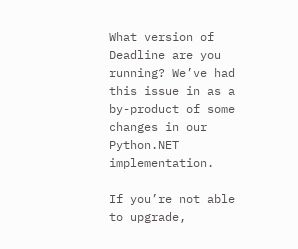What version of Deadline are you running? We’ve had this issue in as a by-product of some changes in our Python.NET implementation.

If you’re not able to upgrade,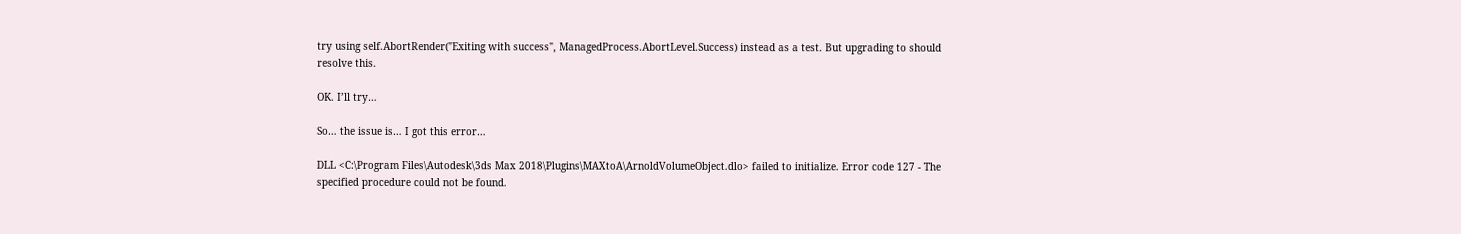try using self.AbortRender("Exiting with success", ManagedProcess.AbortLevel.Success) instead as a test. But upgrading to should resolve this.

OK. I’ll try…

So… the issue is… I got this error…

DLL <C:\Program Files\Autodesk\3ds Max 2018\Plugins\MAXtoA\ArnoldVolumeObject.dlo> failed to initialize. Error code 127 - The specified procedure could not be found.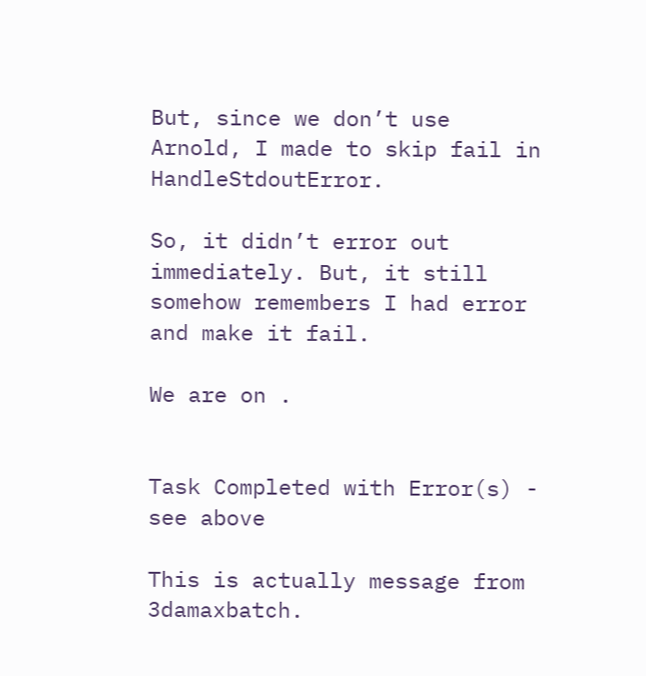But, since we don’t use Arnold, I made to skip fail in HandleStdoutError.

So, it didn’t error out immediately. But, it still somehow remembers I had error and make it fail.

We are on .


Task Completed with Error(s) - see above

This is actually message from 3damaxbatch.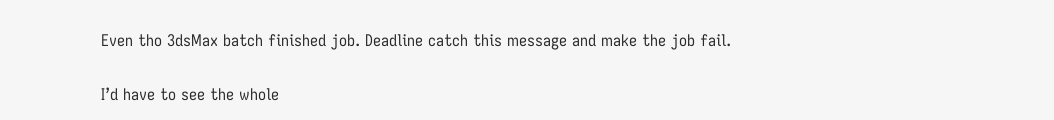Even tho 3dsMax batch finished job. Deadline catch this message and make the job fail.

I’d have to see the whole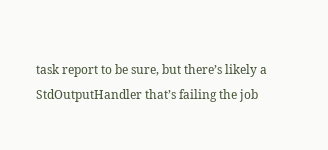task report to be sure, but there’s likely a StdOutputHandler that’s failing the job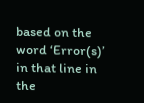based on the word ‘Error(s)’ in that line in the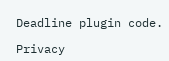Deadline plugin code.

Privacy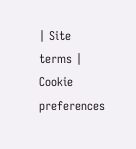| Site terms | Cookie preferences